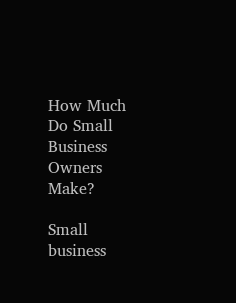How Much Do Small Business Owners Make?

Small business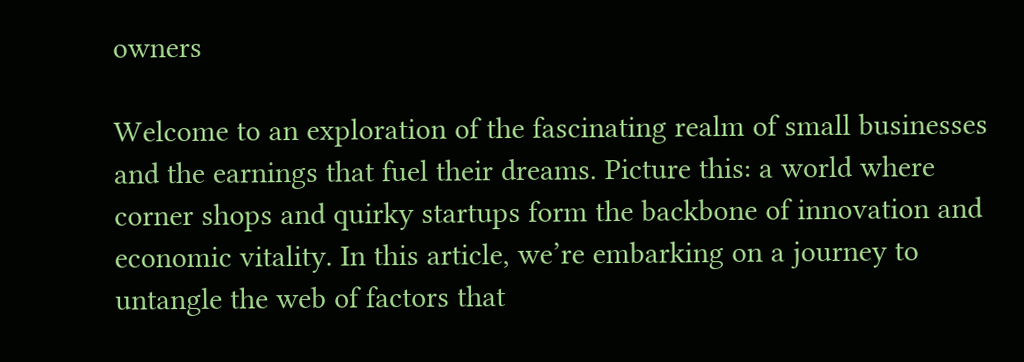owners

Welcome to an exploration of the fascinating realm of small businesses and the earnings that fuel their dreams. Picture this: a world where corner shops and quirky startups form the backbone of innovation and economic vitality. In this article, we’re embarking on a journey to untangle the web of factors that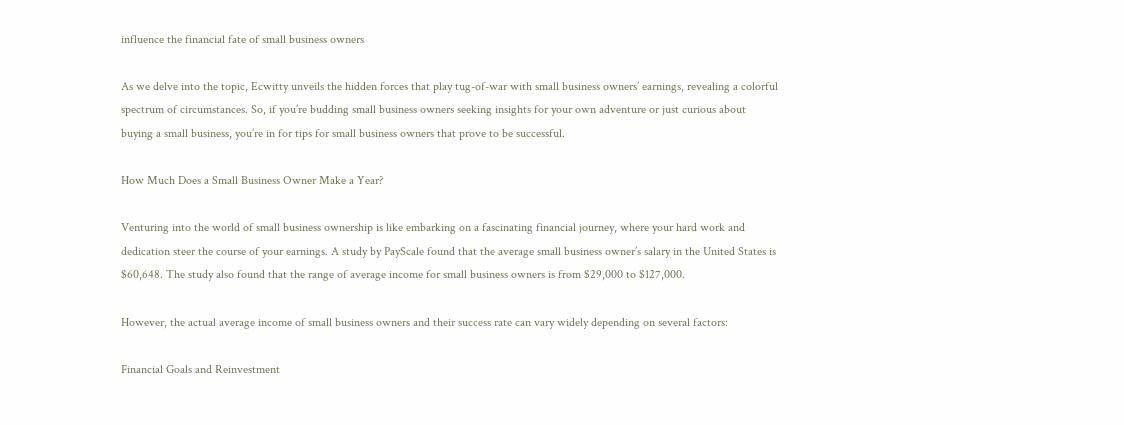influence the financial fate of small business owners

As we delve into the topic, Ecwitty unveils the hidden forces that play tug-of-war with small business owners’ earnings, revealing a colorful spectrum of circumstances. So, if you’re budding small business owners seeking insights for your own adventure or just curious about buying a small business, you’re in for tips for small business owners that prove to be successful.

How Much Does a Small Business Owner Make a Year?

Venturing into the world of small business ownership is like embarking on a fascinating financial journey, where your hard work and dedication steer the course of your earnings. A study by PayScale found that the average small business owner’s salary in the United States is $60,648. The study also found that the range of average income for small business owners is from $29,000 to $127,000.

However, the actual average income of small business owners and their success rate can vary widely depending on several factors:

Financial Goals and Reinvestment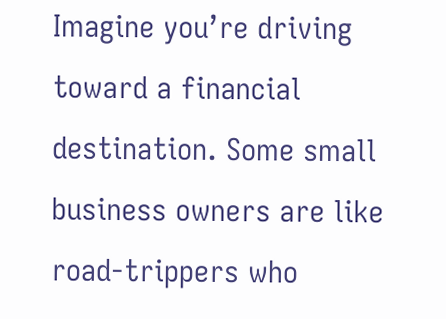Imagine you’re driving toward a financial destination. Some small business owners are like road-trippers who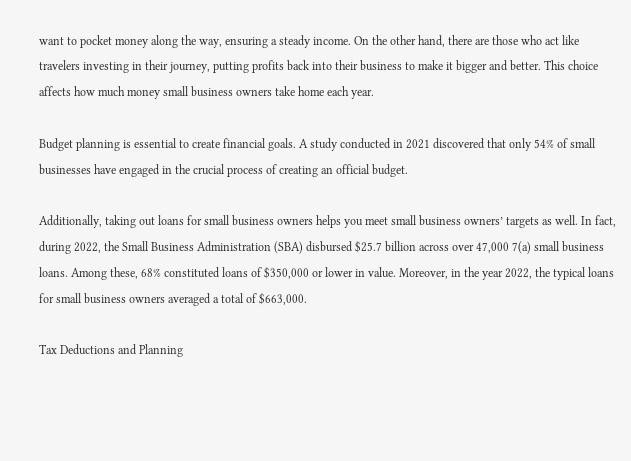want to pocket money along the way, ensuring a steady income. On the other hand, there are those who act like travelers investing in their journey, putting profits back into their business to make it bigger and better. This choice affects how much money small business owners take home each year.

Budget planning is essential to create financial goals. A study conducted in 2021 discovered that only 54% of small businesses have engaged in the crucial process of creating an official budget.

Additionally, taking out loans for small business owners helps you meet small business owners’ targets as well. In fact, during 2022, the Small Business Administration (SBA) disbursed $25.7 billion across over 47,000 7(a) small business loans. Among these, 68% constituted loans of $350,000 or lower in value. Moreover, in the year 2022, the typical loans for small business owners averaged a total of $663,000.

Tax Deductions and Planning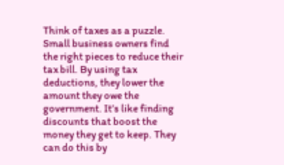Think of taxes as a puzzle. Small business owners find the right pieces to reduce their tax bill. By using tax deductions, they lower the amount they owe the government. It’s like finding discounts that boost the money they get to keep. They can do this by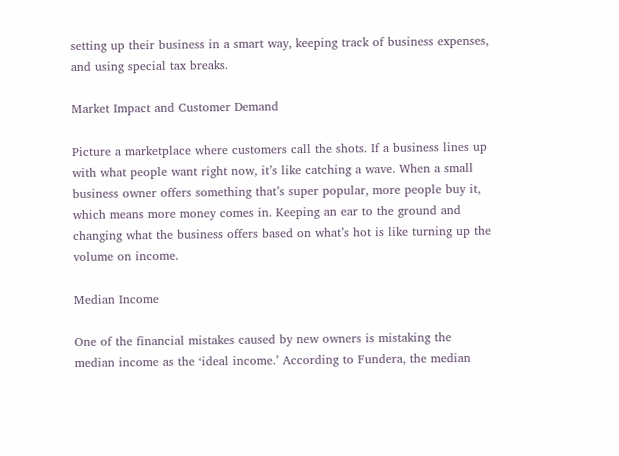setting up their business in a smart way, keeping track of business expenses, and using special tax breaks.

Market Impact and Customer Demand

Picture a marketplace where customers call the shots. If a business lines up with what people want right now, it’s like catching a wave. When a small business owner offers something that’s super popular, more people buy it, which means more money comes in. Keeping an ear to the ground and changing what the business offers based on what’s hot is like turning up the volume on income.

Median Income

One of the financial mistakes caused by new owners is mistaking the median income as the ‘ideal income.’ According to Fundera, the median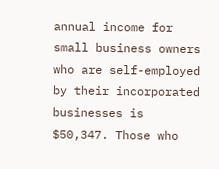annual income for small business owners who are self-employed by their incorporated businesses is $50,347. Those who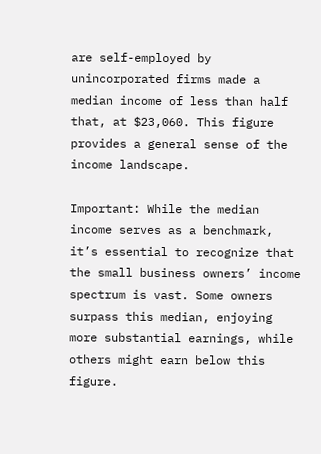are self-employed by unincorporated firms made a median income of less than half that, at $23,060. This figure provides a general sense of the income landscape.

Important: While the median income serves as a benchmark, it’s essential to recognize that the small business owners’ income spectrum is vast. Some owners surpass this median, enjoying more substantial earnings, while others might earn below this figure.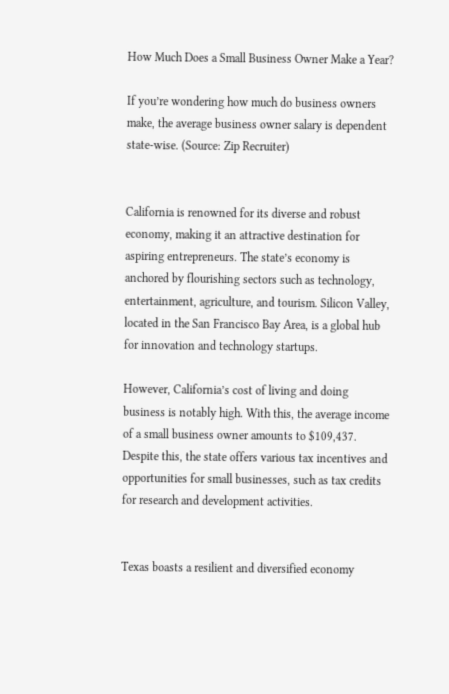How Much Does a Small Business Owner Make a Year?

If you’re wondering how much do business owners make, the average business owner salary is dependent state-wise. (Source: Zip Recruiter)


California is renowned for its diverse and robust economy, making it an attractive destination for aspiring entrepreneurs. The state’s economy is anchored by flourishing sectors such as technology, entertainment, agriculture, and tourism. Silicon Valley, located in the San Francisco Bay Area, is a global hub for innovation and technology startups.

However, California’s cost of living and doing business is notably high. With this, the average income of a small business owner amounts to $109,437. Despite this, the state offers various tax incentives and opportunities for small businesses, such as tax credits for research and development activities.


Texas boasts a resilient and diversified economy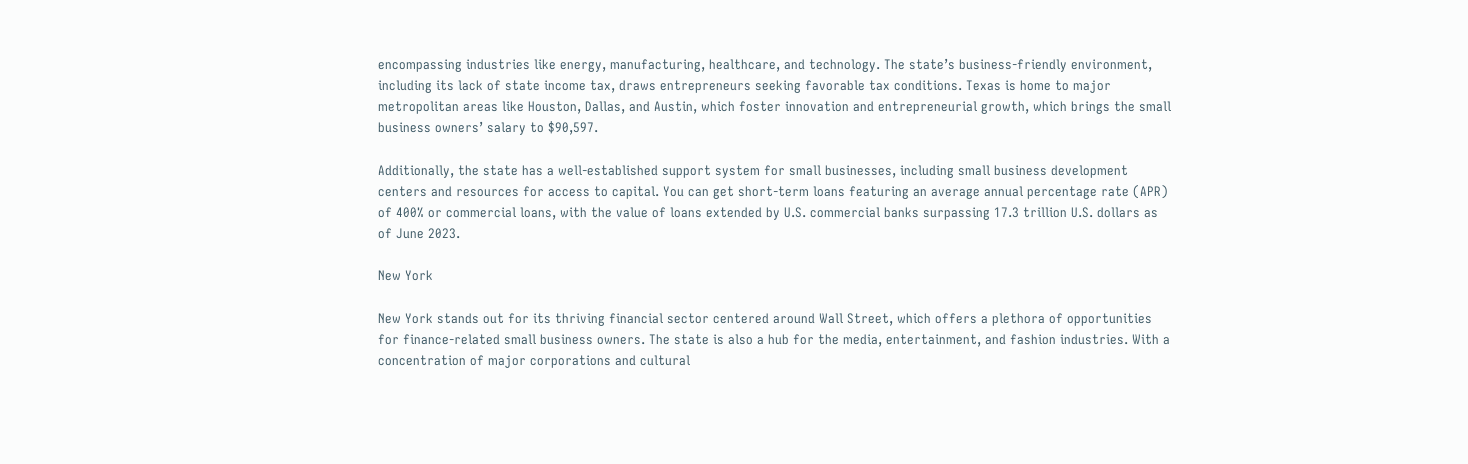encompassing industries like energy, manufacturing, healthcare, and technology. The state’s business-friendly environment, including its lack of state income tax, draws entrepreneurs seeking favorable tax conditions. Texas is home to major metropolitan areas like Houston, Dallas, and Austin, which foster innovation and entrepreneurial growth, which brings the small business owners’ salary to $90,597.

Additionally, the state has a well-established support system for small businesses, including small business development centers and resources for access to capital. You can get short-term loans featuring an average annual percentage rate (APR) of 400% or commercial loans, with the value of loans extended by U.S. commercial banks surpassing 17.3 trillion U.S. dollars as of June 2023.

New York

New York stands out for its thriving financial sector centered around Wall Street, which offers a plethora of opportunities for finance-related small business owners. The state is also a hub for the media, entertainment, and fashion industries. With a concentration of major corporations and cultural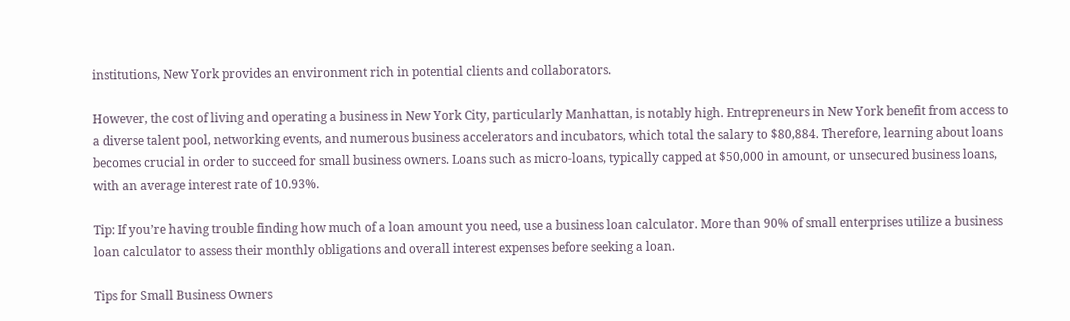institutions, New York provides an environment rich in potential clients and collaborators.

However, the cost of living and operating a business in New York City, particularly Manhattan, is notably high. Entrepreneurs in New York benefit from access to a diverse talent pool, networking events, and numerous business accelerators and incubators, which total the salary to $80,884. Therefore, learning about loans becomes crucial in order to succeed for small business owners. Loans such as micro-loans, typically capped at $50,000 in amount, or unsecured business loans, with an average interest rate of 10.93%.

Tip: If you’re having trouble finding how much of a loan amount you need, use a business loan calculator. More than 90% of small enterprises utilize a business loan calculator to assess their monthly obligations and overall interest expenses before seeking a loan.

Tips for Small Business Owners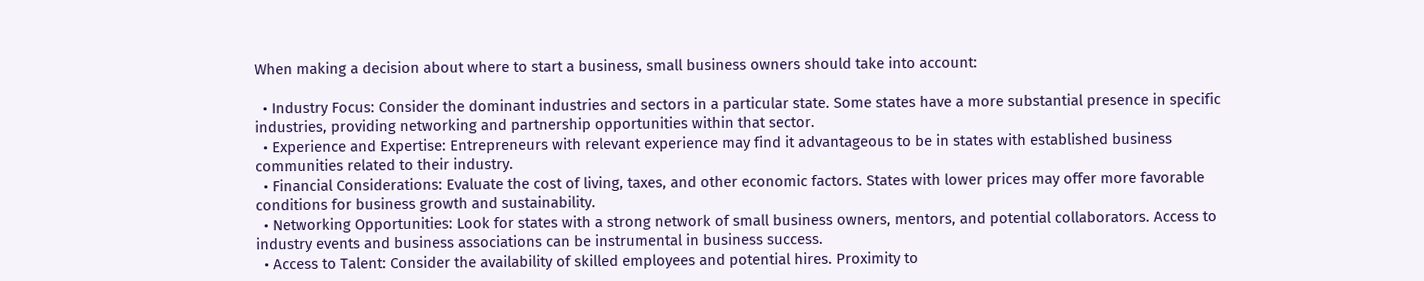When making a decision about where to start a business, small business owners should take into account:

  • Industry Focus: Consider the dominant industries and sectors in a particular state. Some states have a more substantial presence in specific industries, providing networking and partnership opportunities within that sector.
  • Experience and Expertise: Entrepreneurs with relevant experience may find it advantageous to be in states with established business communities related to their industry.
  • Financial Considerations: Evaluate the cost of living, taxes, and other economic factors. States with lower prices may offer more favorable conditions for business growth and sustainability.
  • Networking Opportunities: Look for states with a strong network of small business owners, mentors, and potential collaborators. Access to industry events and business associations can be instrumental in business success.
  • Access to Talent: Consider the availability of skilled employees and potential hires. Proximity to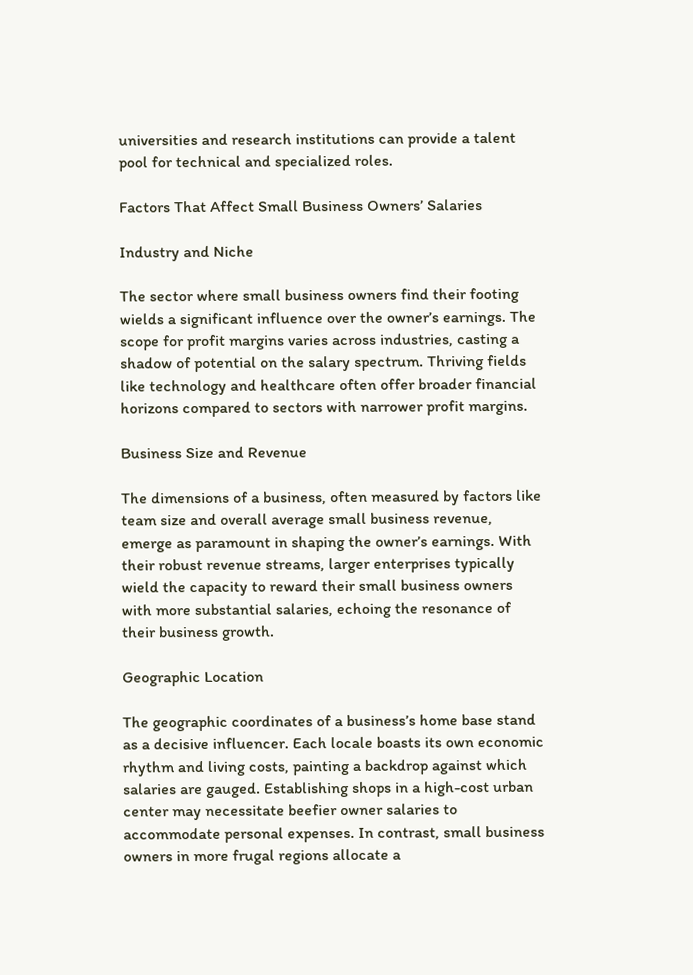universities and research institutions can provide a talent pool for technical and specialized roles.

Factors That Affect Small Business Owners’ Salaries

Industry and Niche

The sector where small business owners find their footing wields a significant influence over the owner’s earnings. The scope for profit margins varies across industries, casting a shadow of potential on the salary spectrum. Thriving fields like technology and healthcare often offer broader financial horizons compared to sectors with narrower profit margins.

Business Size and Revenue

The dimensions of a business, often measured by factors like team size and overall average small business revenue, emerge as paramount in shaping the owner’s earnings. With their robust revenue streams, larger enterprises typically wield the capacity to reward their small business owners with more substantial salaries, echoing the resonance of their business growth.

Geographic Location

The geographic coordinates of a business’s home base stand as a decisive influencer. Each locale boasts its own economic rhythm and living costs, painting a backdrop against which salaries are gauged. Establishing shops in a high-cost urban center may necessitate beefier owner salaries to accommodate personal expenses. In contrast, small business owners in more frugal regions allocate a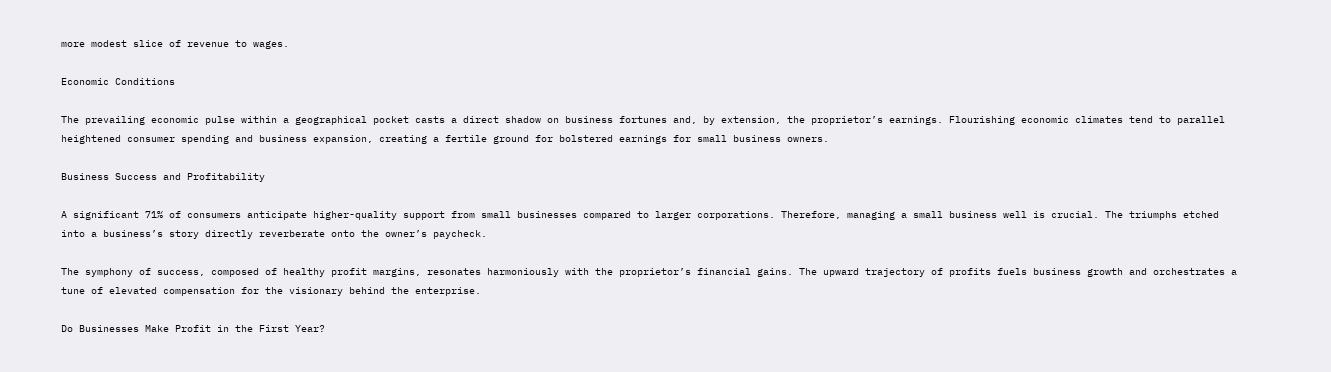more modest slice of revenue to wages.

Economic Conditions

The prevailing economic pulse within a geographical pocket casts a direct shadow on business fortunes and, by extension, the proprietor’s earnings. Flourishing economic climates tend to parallel heightened consumer spending and business expansion, creating a fertile ground for bolstered earnings for small business owners.

Business Success and Profitability

A significant 71% of consumers anticipate higher-quality support from small businesses compared to larger corporations. Therefore, managing a small business well is crucial. The triumphs etched into a business’s story directly reverberate onto the owner’s paycheck.

The symphony of success, composed of healthy profit margins, resonates harmoniously with the proprietor’s financial gains. The upward trajectory of profits fuels business growth and orchestrates a tune of elevated compensation for the visionary behind the enterprise.

Do Businesses Make Profit in the First Year?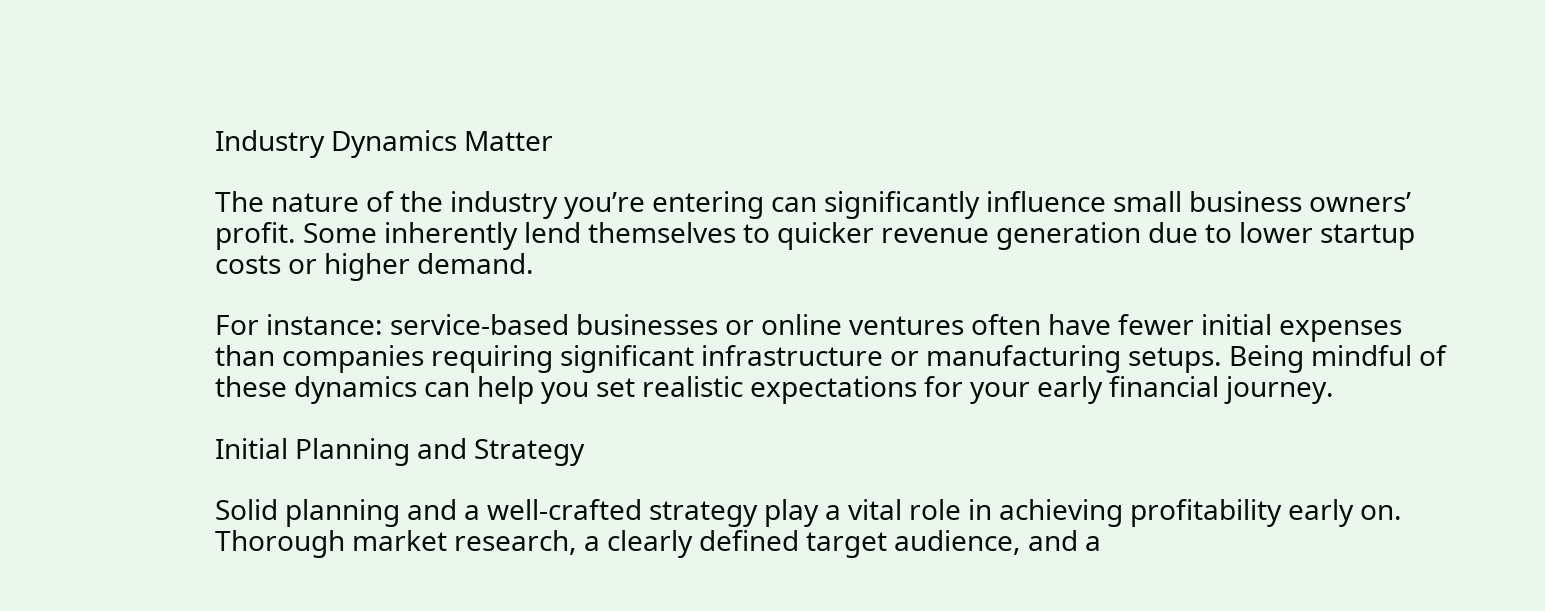Industry Dynamics Matter

The nature of the industry you’re entering can significantly influence small business owners’ profit. Some inherently lend themselves to quicker revenue generation due to lower startup costs or higher demand.

For instance: service-based businesses or online ventures often have fewer initial expenses than companies requiring significant infrastructure or manufacturing setups. Being mindful of these dynamics can help you set realistic expectations for your early financial journey.

Initial Planning and Strategy

Solid planning and a well-crafted strategy play a vital role in achieving profitability early on. Thorough market research, a clearly defined target audience, and a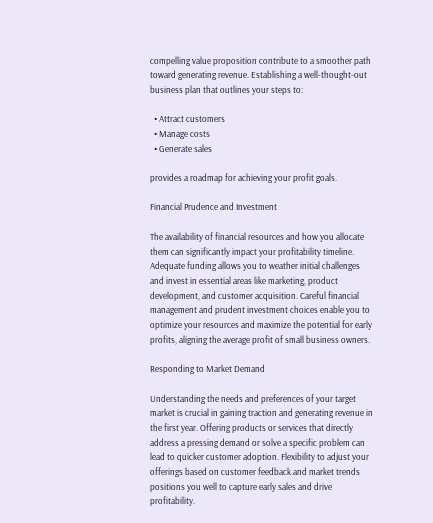compelling value proposition contribute to a smoother path toward generating revenue. Establishing a well-thought-out business plan that outlines your steps to:

  • Attract customers
  • Manage costs
  • Generate sales

provides a roadmap for achieving your profit goals.

Financial Prudence and Investment

The availability of financial resources and how you allocate them can significantly impact your profitability timeline. Adequate funding allows you to weather initial challenges and invest in essential areas like marketing, product development, and customer acquisition. Careful financial management and prudent investment choices enable you to optimize your resources and maximize the potential for early profits, aligning the average profit of small business owners.

Responding to Market Demand

Understanding the needs and preferences of your target market is crucial in gaining traction and generating revenue in the first year. Offering products or services that directly address a pressing demand or solve a specific problem can lead to quicker customer adoption. Flexibility to adjust your offerings based on customer feedback and market trends positions you well to capture early sales and drive profitability.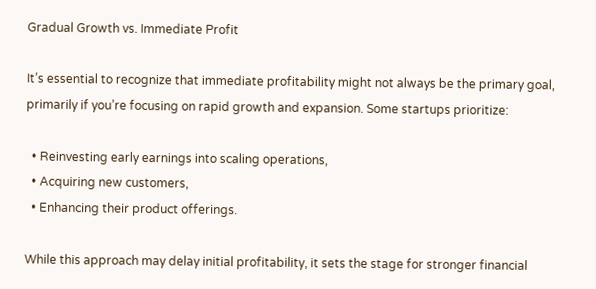Gradual Growth vs. Immediate Profit

It’s essential to recognize that immediate profitability might not always be the primary goal, primarily if you’re focusing on rapid growth and expansion. Some startups prioritize:

  • Reinvesting early earnings into scaling operations,
  • Acquiring new customers,
  • Enhancing their product offerings.

While this approach may delay initial profitability, it sets the stage for stronger financial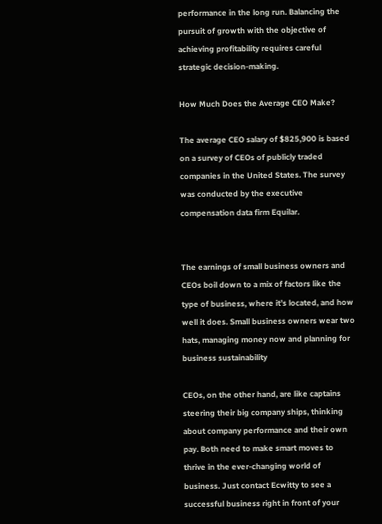performance in the long run. Balancing the pursuit of growth with the objective of achieving profitability requires careful strategic decision-making.

How Much Does the Average CEO Make?

The average CEO salary of $825,900 is based on a survey of CEOs of publicly traded companies in the United States. The survey was conducted by the executive compensation data firm Equilar.


The earnings of small business owners and CEOs boil down to a mix of factors like the type of business, where it’s located, and how well it does. Small business owners wear two hats, managing money now and planning for business sustainability

CEOs, on the other hand, are like captains steering their big company ships, thinking about company performance and their own pay. Both need to make smart moves to thrive in the ever-changing world of business. Just contact Ecwitty to see a successful business right in front of your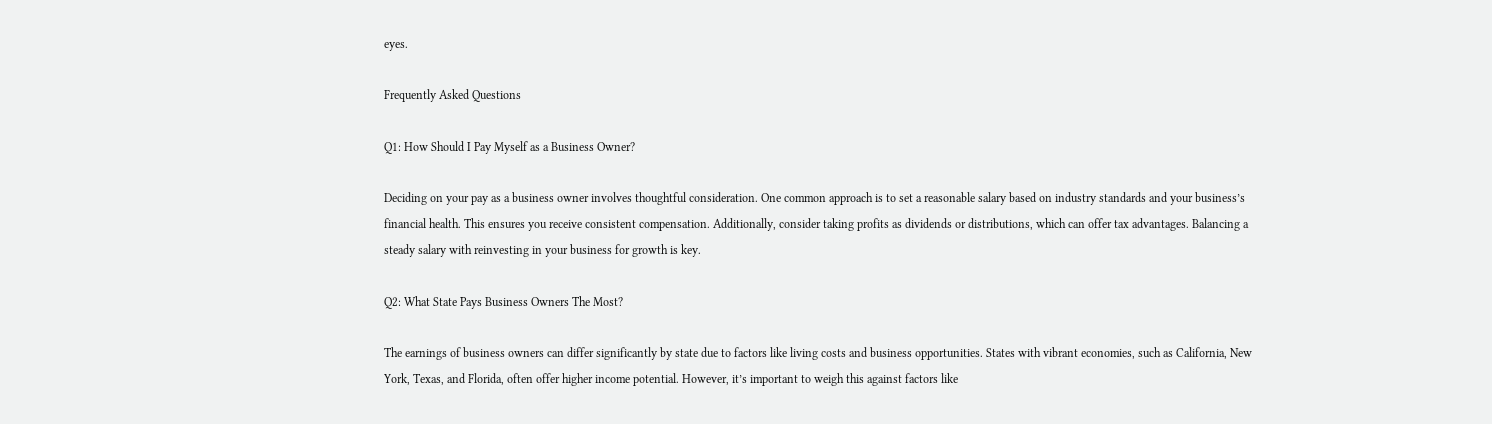eyes.

Frequently Asked Questions

Q1: How Should I Pay Myself as a Business Owner?

Deciding on your pay as a business owner involves thoughtful consideration. One common approach is to set a reasonable salary based on industry standards and your business’s financial health. This ensures you receive consistent compensation. Additionally, consider taking profits as dividends or distributions, which can offer tax advantages. Balancing a steady salary with reinvesting in your business for growth is key.

Q2: What State Pays Business Owners The Most?

The earnings of business owners can differ significantly by state due to factors like living costs and business opportunities. States with vibrant economies, such as California, New York, Texas, and Florida, often offer higher income potential. However, it’s important to weigh this against factors like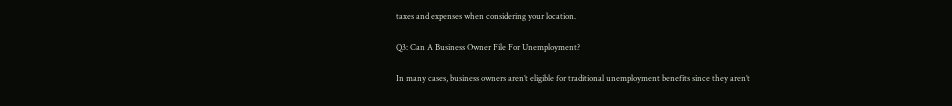taxes and expenses when considering your location.

Q3: Can A Business Owner File For Unemployment?

In many cases, business owners aren’t eligible for traditional unemployment benefits since they aren’t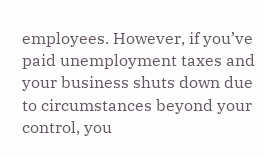employees. However, if you’ve paid unemployment taxes and your business shuts down due to circumstances beyond your control, you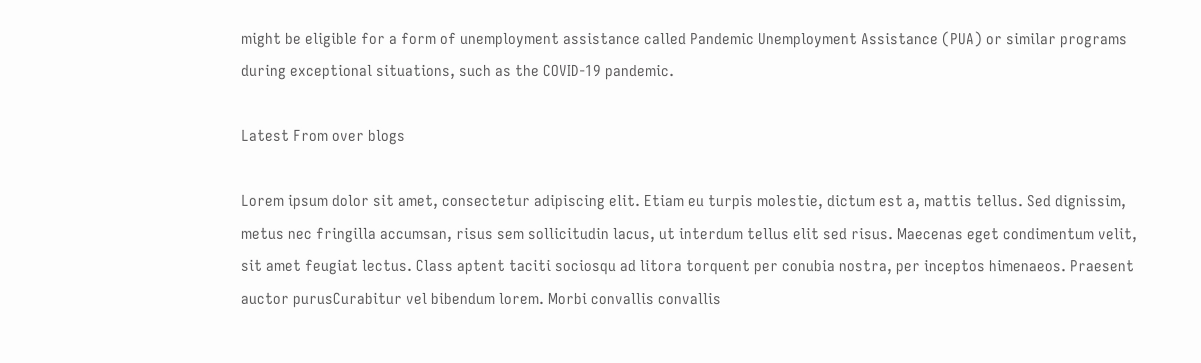might be eligible for a form of unemployment assistance called Pandemic Unemployment Assistance (PUA) or similar programs during exceptional situations, such as the COVID-19 pandemic.

Latest From over blogs

Lorem ipsum dolor sit amet, consectetur adipiscing elit. Etiam eu turpis molestie, dictum est a, mattis tellus. Sed dignissim, metus nec fringilla accumsan, risus sem sollicitudin lacus, ut interdum tellus elit sed risus. Maecenas eget condimentum velit, sit amet feugiat lectus. Class aptent taciti sociosqu ad litora torquent per conubia nostra, per inceptos himenaeos. Praesent auctor purusCurabitur vel bibendum lorem. Morbi convallis convallis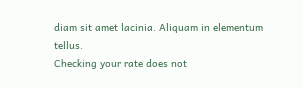diam sit amet lacinia. Aliquam in elementum tellus.
Checking your rate does not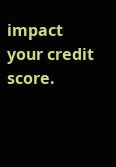impact your credit score.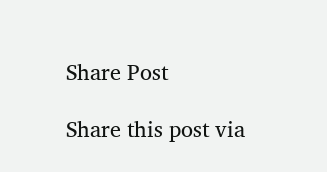Share Post

Share this post via